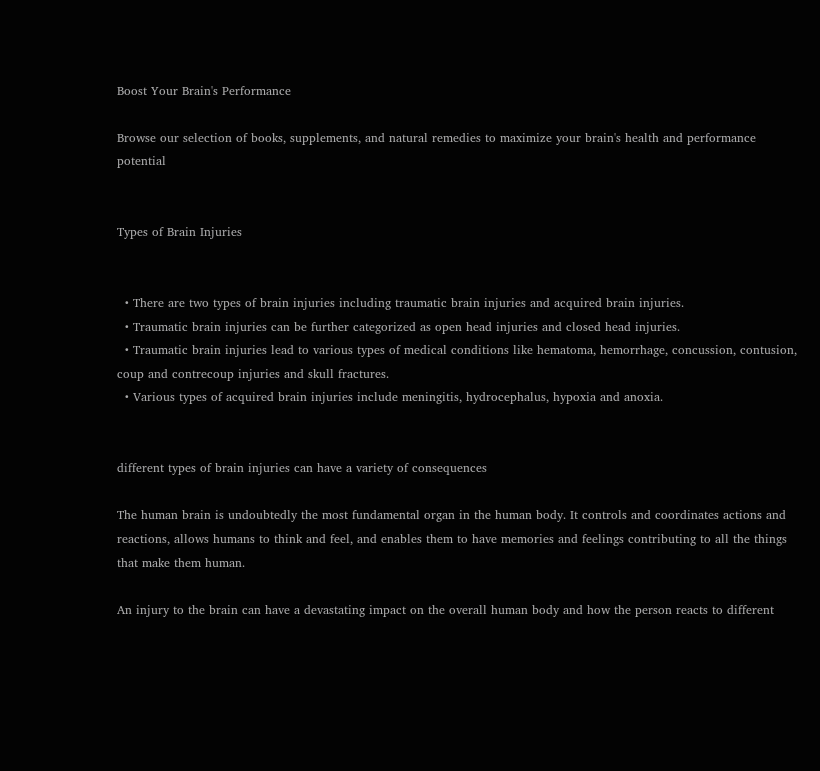Boost Your Brain's Performance

Browse our selection of books, supplements, and natural remedies to maximize your brain's health and performance potential


Types of Brain Injuries


  • There are two types of brain injuries including traumatic brain injuries and acquired brain injuries.
  • Traumatic brain injuries can be further categorized as open head injuries and closed head injuries.
  • Traumatic brain injuries lead to various types of medical conditions like hematoma, hemorrhage, concussion, contusion, coup and contrecoup injuries and skull fractures.
  • Various types of acquired brain injuries include meningitis, hydrocephalus, hypoxia and anoxia.


different types of brain injuries can have a variety of consequences

The human brain is undoubtedly the most fundamental organ in the human body. It controls and coordinates actions and reactions, allows humans to think and feel, and enables them to have memories and feelings contributing to all the things that make them human.

An injury to the brain can have a devastating impact on the overall human body and how the person reacts to different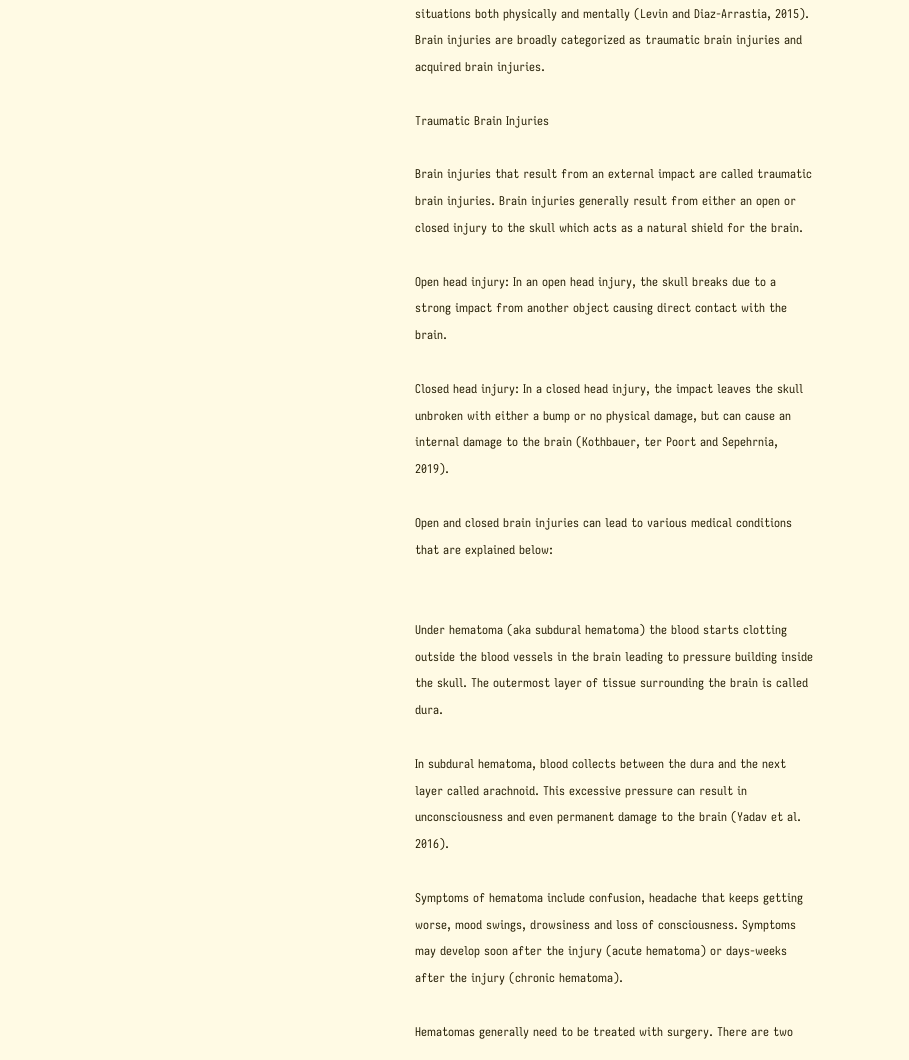situations both physically and mentally (Levin and Diaz-Arrastia, 2015). Brain injuries are broadly categorized as traumatic brain injuries and acquired brain injuries.

Traumatic Brain Injuries

Brain injuries that result from an external impact are called traumatic brain injuries. Brain injuries generally result from either an open or closed injury to the skull which acts as a natural shield for the brain.

Open head injury: In an open head injury, the skull breaks due to a strong impact from another object causing direct contact with the brain.

Closed head injury: In a closed head injury, the impact leaves the skull unbroken with either a bump or no physical damage, but can cause an internal damage to the brain (Kothbauer, ter Poort and Sepehrnia, 2019).

Open and closed brain injuries can lead to various medical conditions that are explained below:


Under hematoma (aka subdural hematoma) the blood starts clotting outside the blood vessels in the brain leading to pressure building inside the skull. The outermost layer of tissue surrounding the brain is called dura.

In subdural hematoma, blood collects between the dura and the next layer called arachnoid. This excessive pressure can result in unconsciousness and even permanent damage to the brain (Yadav et al. 2016).

Symptoms of hematoma include confusion, headache that keeps getting worse, mood swings, drowsiness and loss of consciousness. Symptoms may develop soon after the injury (acute hematoma) or days-weeks after the injury (chronic hematoma).

Hematomas generally need to be treated with surgery. There are two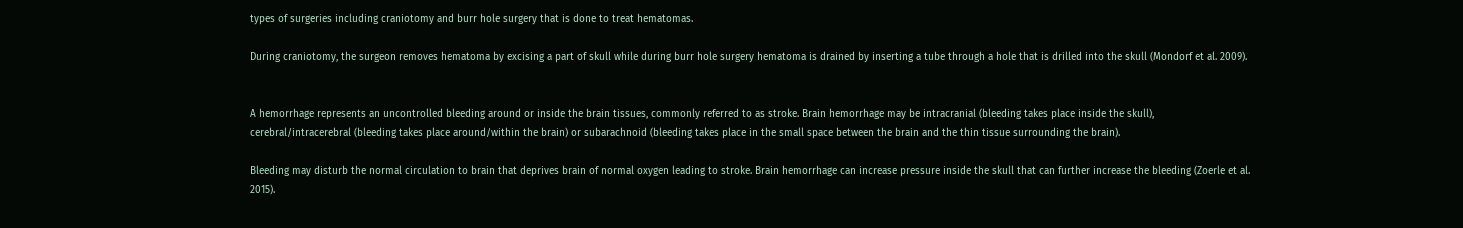types of surgeries including craniotomy and burr hole surgery that is done to treat hematomas.

During craniotomy, the surgeon removes hematoma by excising a part of skull while during burr hole surgery hematoma is drained by inserting a tube through a hole that is drilled into the skull (Mondorf et al. 2009).


A hemorrhage represents an uncontrolled bleeding around or inside the brain tissues, commonly referred to as stroke. Brain hemorrhage may be intracranial (bleeding takes place inside the skull), cerebral/intracerebral (bleeding takes place around/within the brain) or subarachnoid (bleeding takes place in the small space between the brain and the thin tissue surrounding the brain).

Bleeding may disturb the normal circulation to brain that deprives brain of normal oxygen leading to stroke. Brain hemorrhage can increase pressure inside the skull that can further increase the bleeding (Zoerle et al. 2015).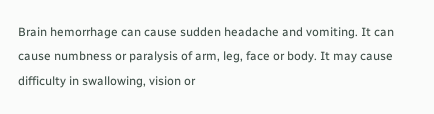Brain hemorrhage can cause sudden headache and vomiting. It can cause numbness or paralysis of arm, leg, face or body. It may cause difficulty in swallowing, vision or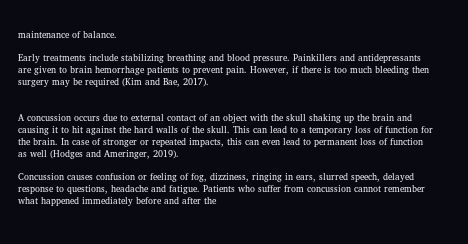maintenance of balance.

Early treatments include stabilizing breathing and blood pressure. Painkillers and antidepressants are given to brain hemorrhage patients to prevent pain. However, if there is too much bleeding then surgery may be required (Kim and Bae, 2017).


A concussion occurs due to external contact of an object with the skull shaking up the brain and causing it to hit against the hard walls of the skull. This can lead to a temporary loss of function for the brain. In case of stronger or repeated impacts, this can even lead to permanent loss of function as well (Hodges and Ameringer, 2019).

Concussion causes confusion or feeling of fog, dizziness, ringing in ears, slurred speech, delayed response to questions, headache and fatigue. Patients who suffer from concussion cannot remember what happened immediately before and after the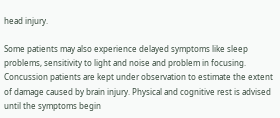head injury.

Some patients may also experience delayed symptoms like sleep problems, sensitivity to light and noise and problem in focusing. Concussion patients are kept under observation to estimate the extent of damage caused by brain injury. Physical and cognitive rest is advised until the symptoms begin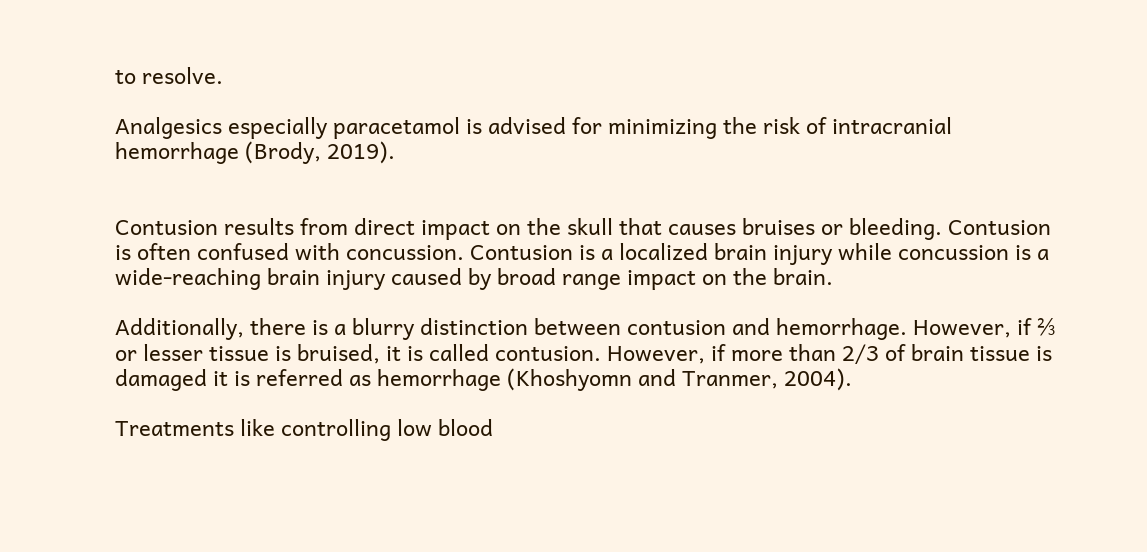to resolve.

Analgesics especially paracetamol is advised for minimizing the risk of intracranial hemorrhage (Brody, 2019).


Contusion results from direct impact on the skull that causes bruises or bleeding. Contusion is often confused with concussion. Contusion is a localized brain injury while concussion is a wide-reaching brain injury caused by broad range impact on the brain.

Additionally, there is a blurry distinction between contusion and hemorrhage. However, if ⅔ or lesser tissue is bruised, it is called contusion. However, if more than 2/3 of brain tissue is damaged it is referred as hemorrhage (Khoshyomn and Tranmer, 2004).

Treatments like controlling low blood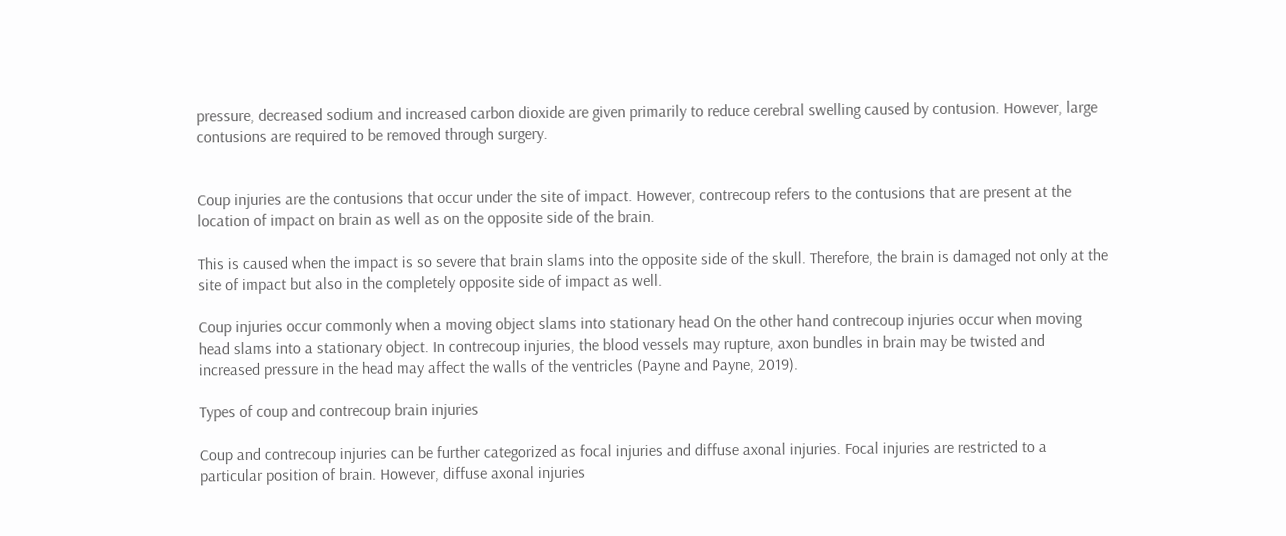pressure, decreased sodium and increased carbon dioxide are given primarily to reduce cerebral swelling caused by contusion. However, large contusions are required to be removed through surgery.


Coup injuries are the contusions that occur under the site of impact. However, contrecoup refers to the contusions that are present at the location of impact on brain as well as on the opposite side of the brain.

This is caused when the impact is so severe that brain slams into the opposite side of the skull. Therefore, the brain is damaged not only at the site of impact but also in the completely opposite side of impact as well.

Coup injuries occur commonly when a moving object slams into stationary head On the other hand contrecoup injuries occur when moving head slams into a stationary object. In contrecoup injuries, the blood vessels may rupture, axon bundles in brain may be twisted and increased pressure in the head may affect the walls of the ventricles (Payne and Payne, 2019).

Types of coup and contrecoup brain injuries

Coup and contrecoup injuries can be further categorized as focal injuries and diffuse axonal injuries. Focal injuries are restricted to a particular position of brain. However, diffuse axonal injuries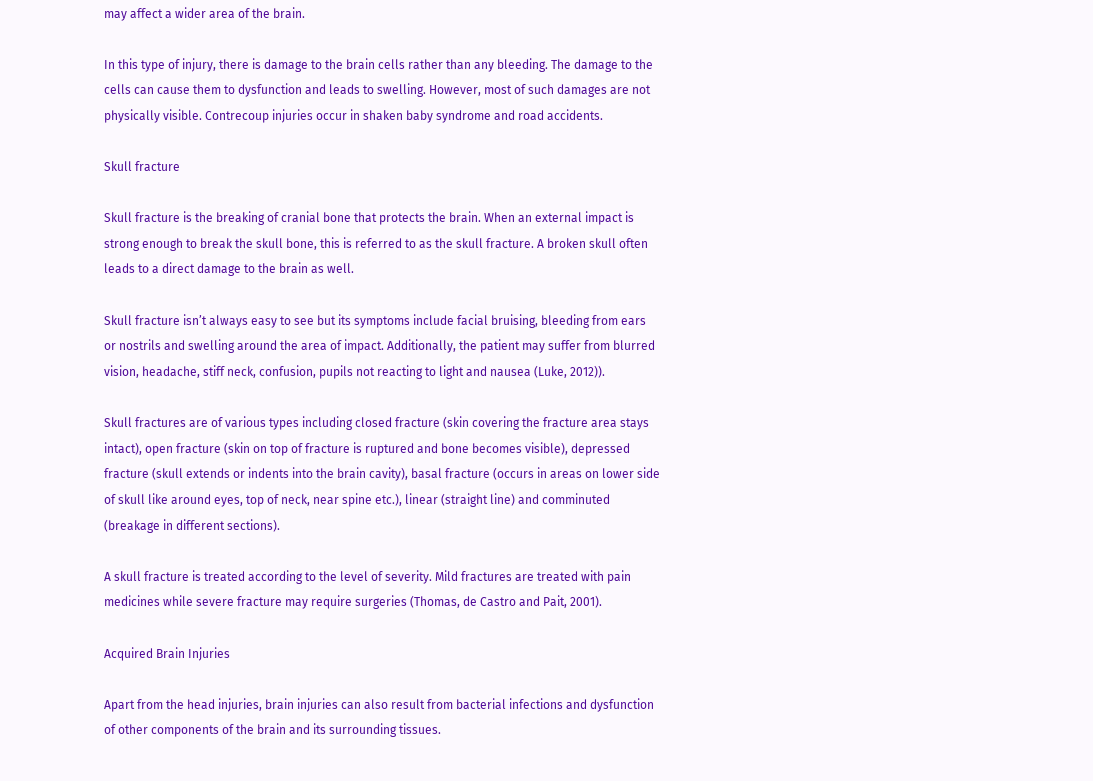may affect a wider area of the brain.

In this type of injury, there is damage to the brain cells rather than any bleeding. The damage to the cells can cause them to dysfunction and leads to swelling. However, most of such damages are not physically visible. Contrecoup injuries occur in shaken baby syndrome and road accidents.

Skull fracture

Skull fracture is the breaking of cranial bone that protects the brain. When an external impact is strong enough to break the skull bone, this is referred to as the skull fracture. A broken skull often leads to a direct damage to the brain as well.

Skull fracture isn’t always easy to see but its symptoms include facial bruising, bleeding from ears or nostrils and swelling around the area of impact. Additionally, the patient may suffer from blurred vision, headache, stiff neck, confusion, pupils not reacting to light and nausea (Luke, 2012)).

Skull fractures are of various types including closed fracture (skin covering the fracture area stays intact), open fracture (skin on top of fracture is ruptured and bone becomes visible), depressed fracture (skull extends or indents into the brain cavity), basal fracture (occurs in areas on lower side of skull like around eyes, top of neck, near spine etc.), linear (straight line) and comminuted (breakage in different sections).

A skull fracture is treated according to the level of severity. Mild fractures are treated with pain medicines while severe fracture may require surgeries (Thomas, de Castro and Pait, 2001).

Acquired Brain Injuries

Apart from the head injuries, brain injuries can also result from bacterial infections and dysfunction of other components of the brain and its surrounding tissues.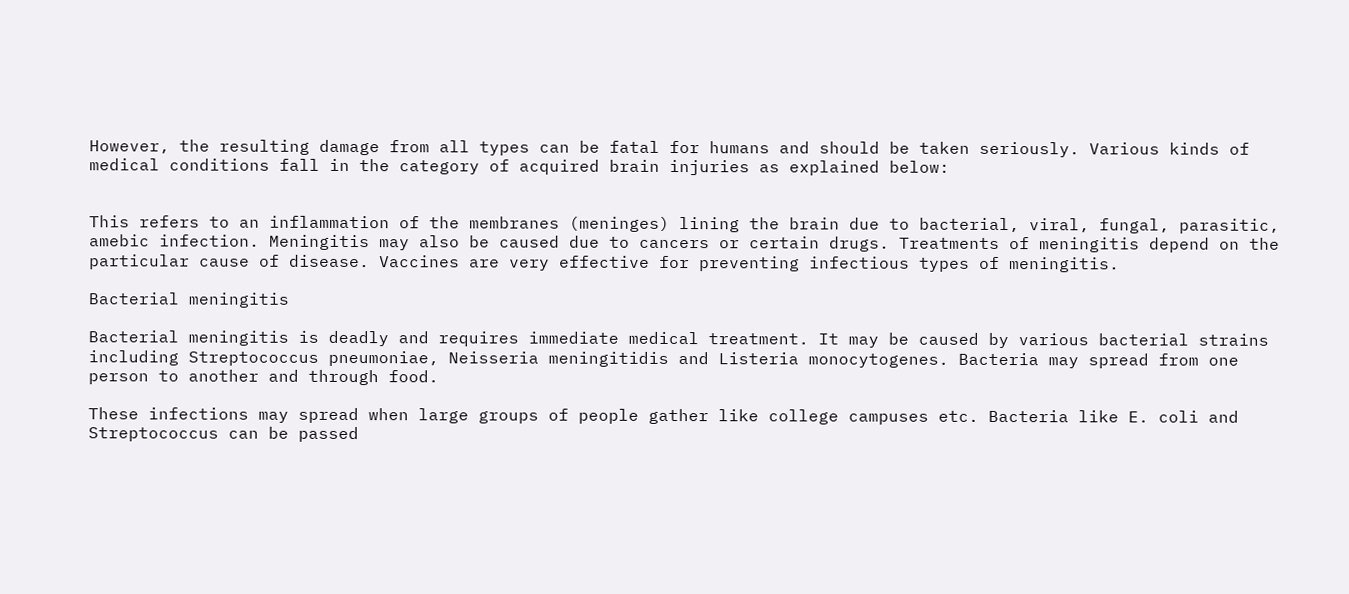However, the resulting damage from all types can be fatal for humans and should be taken seriously. Various kinds of medical conditions fall in the category of acquired brain injuries as explained below:


This refers to an inflammation of the membranes (meninges) lining the brain due to bacterial, viral, fungal, parasitic, amebic infection. Meningitis may also be caused due to cancers or certain drugs. Treatments of meningitis depend on the particular cause of disease. Vaccines are very effective for preventing infectious types of meningitis.

Bacterial meningitis

Bacterial meningitis is deadly and requires immediate medical treatment. It may be caused by various bacterial strains including Streptococcus pneumoniae, Neisseria meningitidis and Listeria monocytogenes. Bacteria may spread from one person to another and through food.

These infections may spread when large groups of people gather like college campuses etc. Bacteria like E. coli and Streptococcus can be passed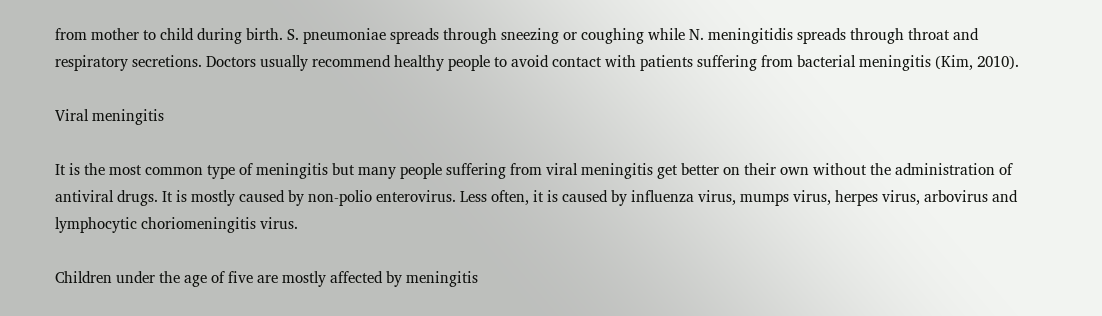from mother to child during birth. S. pneumoniae spreads through sneezing or coughing while N. meningitidis spreads through throat and respiratory secretions. Doctors usually recommend healthy people to avoid contact with patients suffering from bacterial meningitis (Kim, 2010).

Viral meningitis

It is the most common type of meningitis but many people suffering from viral meningitis get better on their own without the administration of antiviral drugs. It is mostly caused by non-polio enterovirus. Less often, it is caused by influenza virus, mumps virus, herpes virus, arbovirus and lymphocytic choriomeningitis virus.

Children under the age of five are mostly affected by meningitis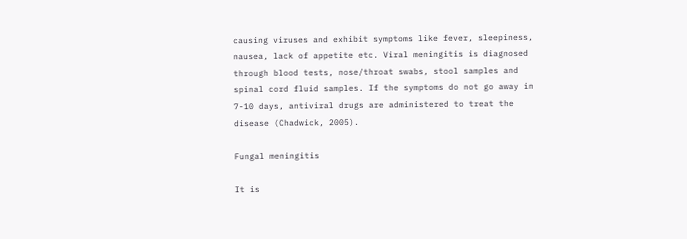causing viruses and exhibit symptoms like fever, sleepiness, nausea, lack of appetite etc. Viral meningitis is diagnosed through blood tests, nose/throat swabs, stool samples and spinal cord fluid samples. If the symptoms do not go away in 7-10 days, antiviral drugs are administered to treat the disease (Chadwick, 2005).

Fungal meningitis

It is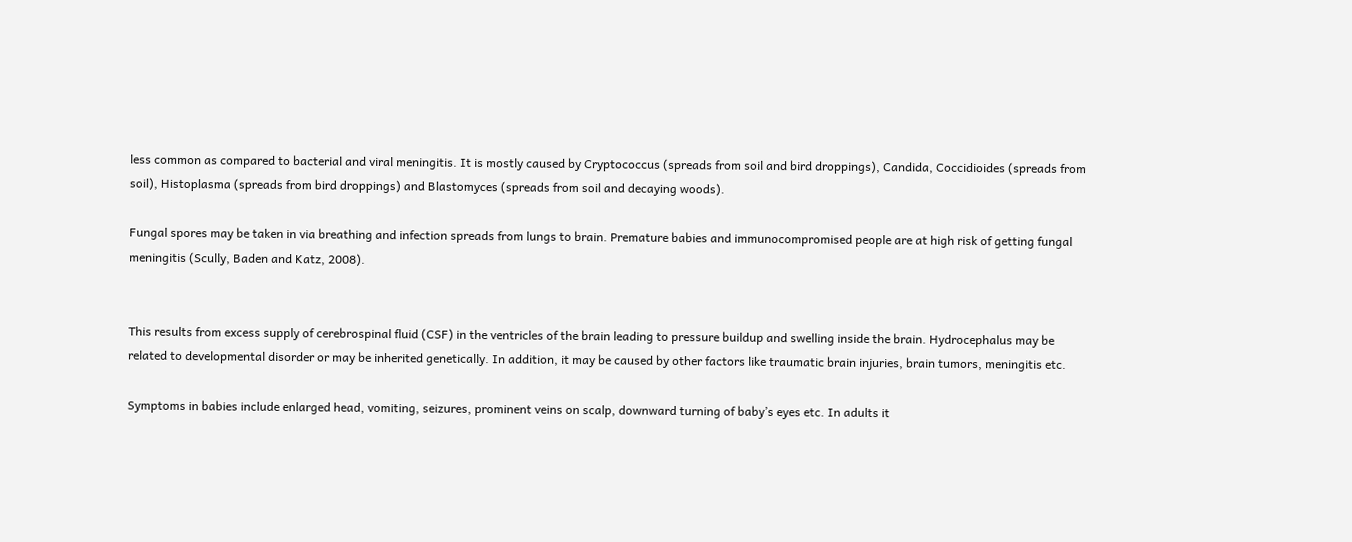less common as compared to bacterial and viral meningitis. It is mostly caused by Cryptococcus (spreads from soil and bird droppings), Candida, Coccidioides (spreads from soil), Histoplasma (spreads from bird droppings) and Blastomyces (spreads from soil and decaying woods).

Fungal spores may be taken in via breathing and infection spreads from lungs to brain. Premature babies and immunocompromised people are at high risk of getting fungal meningitis (Scully, Baden and Katz, 2008).


This results from excess supply of cerebrospinal fluid (CSF) in the ventricles of the brain leading to pressure buildup and swelling inside the brain. Hydrocephalus may be related to developmental disorder or may be inherited genetically. In addition, it may be caused by other factors like traumatic brain injuries, brain tumors, meningitis etc.

Symptoms in babies include enlarged head, vomiting, seizures, prominent veins on scalp, downward turning of baby’s eyes etc. In adults it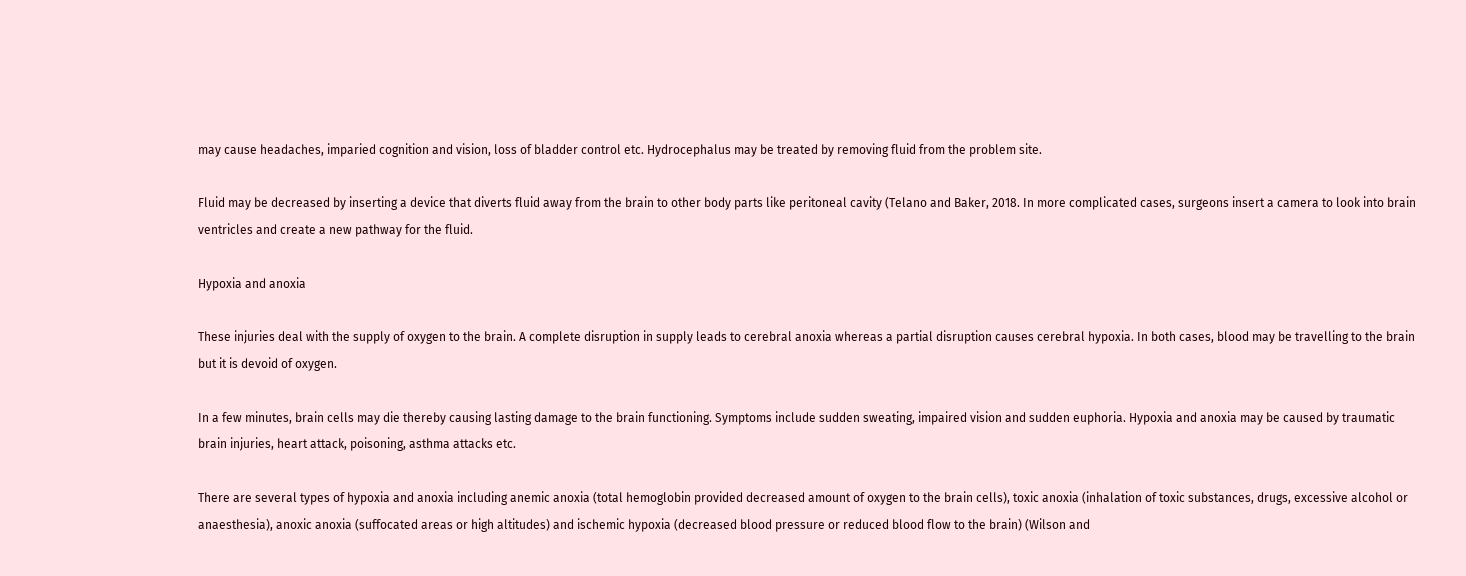may cause headaches, imparied cognition and vision, loss of bladder control etc. Hydrocephalus may be treated by removing fluid from the problem site.

Fluid may be decreased by inserting a device that diverts fluid away from the brain to other body parts like peritoneal cavity (Telano and Baker, 2018. In more complicated cases, surgeons insert a camera to look into brain ventricles and create a new pathway for the fluid.

Hypoxia and anoxia

These injuries deal with the supply of oxygen to the brain. A complete disruption in supply leads to cerebral anoxia whereas a partial disruption causes cerebral hypoxia. In both cases, blood may be travelling to the brain but it is devoid of oxygen.

In a few minutes, brain cells may die thereby causing lasting damage to the brain functioning. Symptoms include sudden sweating, impaired vision and sudden euphoria. Hypoxia and anoxia may be caused by traumatic brain injuries, heart attack, poisoning, asthma attacks etc.

There are several types of hypoxia and anoxia including anemic anoxia (total hemoglobin provided decreased amount of oxygen to the brain cells), toxic anoxia (inhalation of toxic substances, drugs, excessive alcohol or anaesthesia), anoxic anoxia (suffocated areas or high altitudes) and ischemic hypoxia (decreased blood pressure or reduced blood flow to the brain) (Wilson and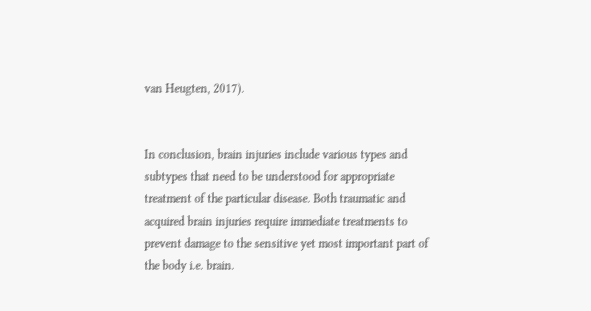van Heugten, 2017).


In conclusion, brain injuries include various types and subtypes that need to be understood for appropriate treatment of the particular disease. Both traumatic and acquired brain injuries require immediate treatments to prevent damage to the sensitive yet most important part of the body i.e. brain.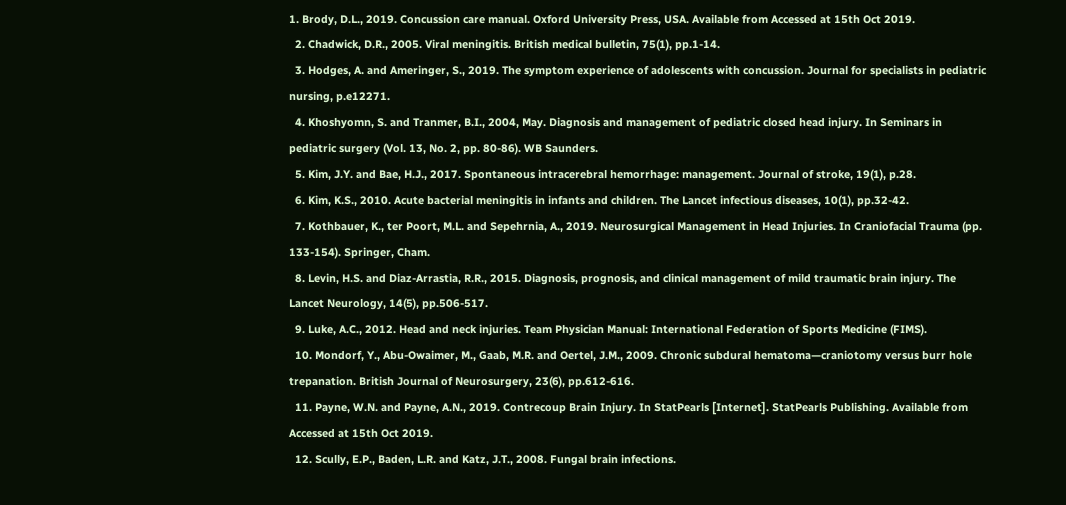1. Brody, D.L., 2019. Concussion care manual. Oxford University Press, USA. Available from Accessed at 15th Oct 2019.
  2. Chadwick, D.R., 2005. Viral meningitis. British medical bulletin, 75(1), pp.1-14.
  3. Hodges, A. and Ameringer, S., 2019. The symptom experience of adolescents with concussion. Journal for specialists in pediatric nursing, p.e12271.
  4. Khoshyomn, S. and Tranmer, B.I., 2004, May. Diagnosis and management of pediatric closed head injury. In Seminars in pediatric surgery (Vol. 13, No. 2, pp. 80-86). WB Saunders.
  5. Kim, J.Y. and Bae, H.J., 2017. Spontaneous intracerebral hemorrhage: management. Journal of stroke, 19(1), p.28.
  6. Kim, K.S., 2010. Acute bacterial meningitis in infants and children. The Lancet infectious diseases, 10(1), pp.32-42.
  7. Kothbauer, K., ter Poort, M.L. and Sepehrnia, A., 2019. Neurosurgical Management in Head Injuries. In Craniofacial Trauma (pp. 133-154). Springer, Cham.
  8. Levin, H.S. and Diaz-Arrastia, R.R., 2015. Diagnosis, prognosis, and clinical management of mild traumatic brain injury. The Lancet Neurology, 14(5), pp.506-517.
  9. Luke, A.C., 2012. Head and neck injuries. Team Physician Manual: International Federation of Sports Medicine (FIMS).
  10. Mondorf, Y., Abu-Owaimer, M., Gaab, M.R. and Oertel, J.M., 2009. Chronic subdural hematoma—craniotomy versus burr hole trepanation. British Journal of Neurosurgery, 23(6), pp.612-616.
  11. Payne, W.N. and Payne, A.N., 2019. Contrecoup Brain Injury. In StatPearls [Internet]. StatPearls Publishing. Available from Accessed at 15th Oct 2019.
  12. Scully, E.P., Baden, L.R. and Katz, J.T., 2008. Fungal brain infections.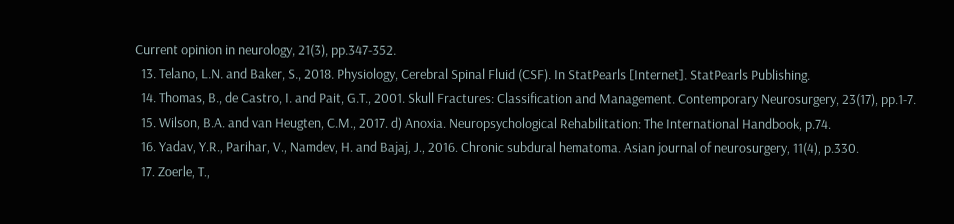Current opinion in neurology, 21(3), pp.347-352.
  13. Telano, L.N. and Baker, S., 2018. Physiology, Cerebral Spinal Fluid (CSF). In StatPearls [Internet]. StatPearls Publishing.
  14. Thomas, B., de Castro, I. and Pait, G.T., 2001. Skull Fractures: Classification and Management. Contemporary Neurosurgery, 23(17), pp.1-7.
  15. Wilson, B.A. and van Heugten, C.M., 2017. d) Anoxia. Neuropsychological Rehabilitation: The International Handbook, p.74.
  16. Yadav, Y.R., Parihar, V., Namdev, H. and Bajaj, J., 2016. Chronic subdural hematoma. Asian journal of neurosurgery, 11(4), p.330.
  17. Zoerle, T.,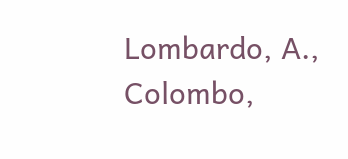Lombardo, A., Colombo,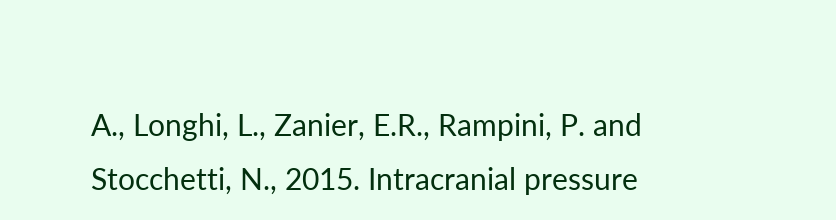A., Longhi, L., Zanier, E.R., Rampini, P. and Stocchetti, N., 2015. Intracranial pressure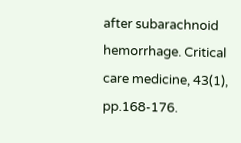after subarachnoid hemorrhage. Critical care medicine, 43(1), pp.168-176.